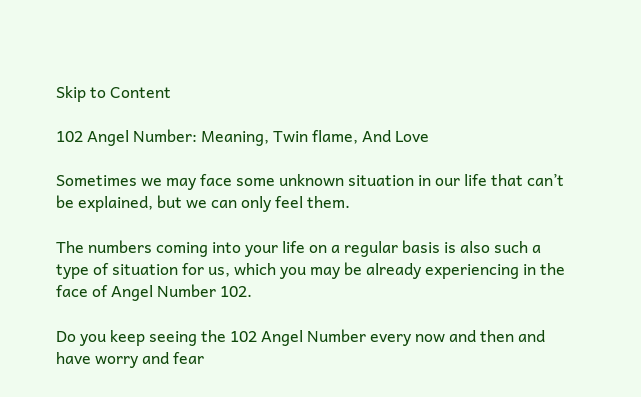Skip to Content

102 Angel Number: Meaning, Twin flame, And Love

Sometimes we may face some unknown situation in our life that can’t be explained, but we can only feel them.

The numbers coming into your life on a regular basis is also such a type of situation for us, which you may be already experiencing in the face of Angel Number 102.

Do you keep seeing the 102 Angel Number every now and then and have worry and fear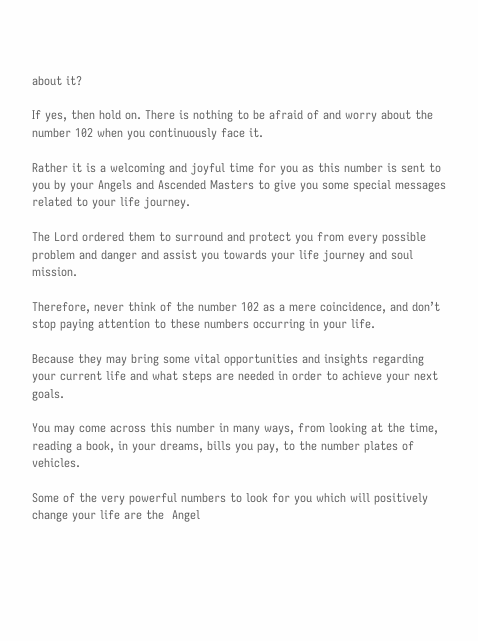about it?

If yes, then hold on. There is nothing to be afraid of and worry about the number 102 when you continuously face it.

Rather it is a welcoming and joyful time for you as this number is sent to you by your Angels and Ascended Masters to give you some special messages related to your life journey.

The Lord ordered them to surround and protect you from every possible problem and danger and assist you towards your life journey and soul mission.

Therefore, never think of the number 102 as a mere coincidence, and don’t stop paying attention to these numbers occurring in your life.

Because they may bring some vital opportunities and insights regarding your current life and what steps are needed in order to achieve your next goals.

You may come across this number in many ways, from looking at the time, reading a book, in your dreams, bills you pay, to the number plates of vehicles.

Some of the very powerful numbers to look for you which will positively change your life are the  Angel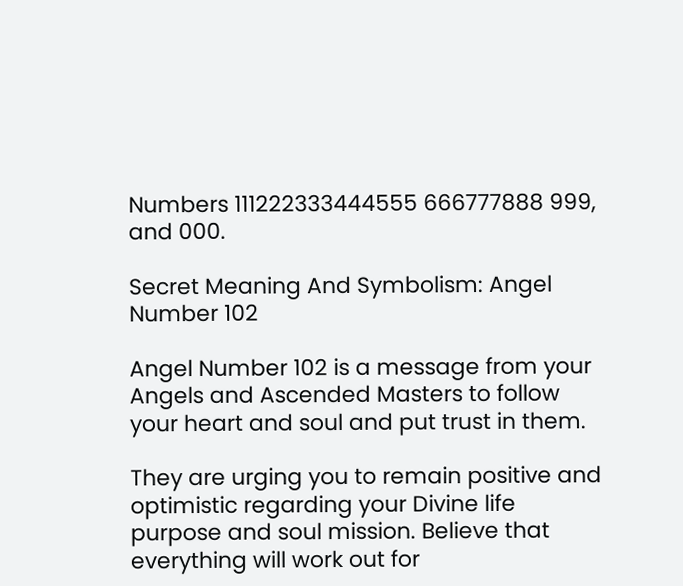Numbers 111222333444555 666777888 999, and 000.

Secret Meaning And Symbolism: Angel Number 102

Angel Number 102 is a message from your Angels and Ascended Masters to follow your heart and soul and put trust in them.

They are urging you to remain positive and optimistic regarding your Divine life purpose and soul mission. Believe that everything will work out for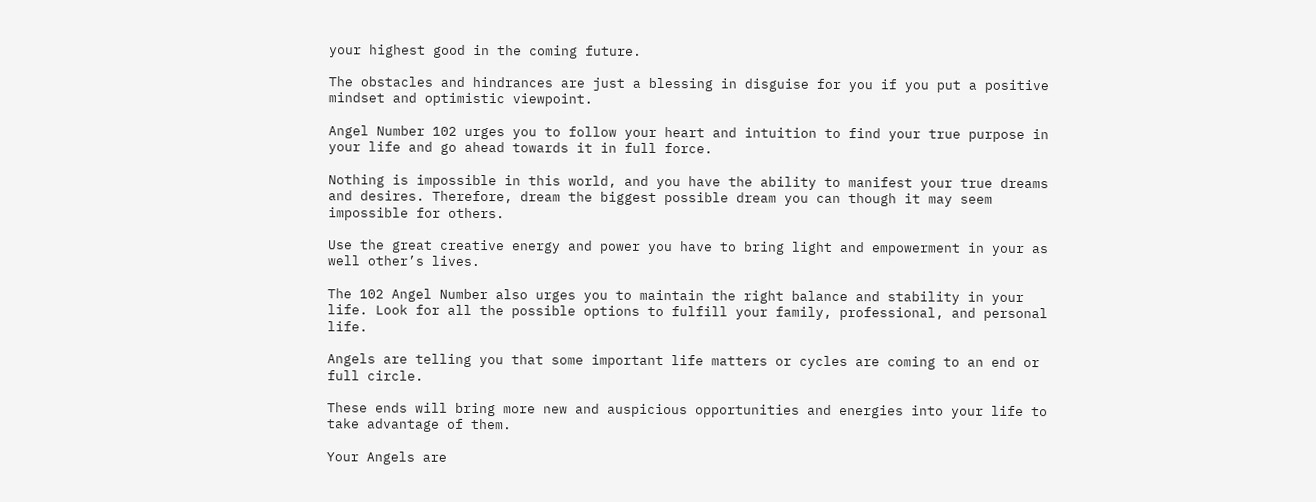your highest good in the coming future.

The obstacles and hindrances are just a blessing in disguise for you if you put a positive mindset and optimistic viewpoint.

Angel Number 102 urges you to follow your heart and intuition to find your true purpose in your life and go ahead towards it in full force.

Nothing is impossible in this world, and you have the ability to manifest your true dreams and desires. Therefore, dream the biggest possible dream you can though it may seem impossible for others.

Use the great creative energy and power you have to bring light and empowerment in your as well other’s lives.

The 102 Angel Number also urges you to maintain the right balance and stability in your life. Look for all the possible options to fulfill your family, professional, and personal life.

Angels are telling you that some important life matters or cycles are coming to an end or full circle.

These ends will bring more new and auspicious opportunities and energies into your life to take advantage of them.

Your Angels are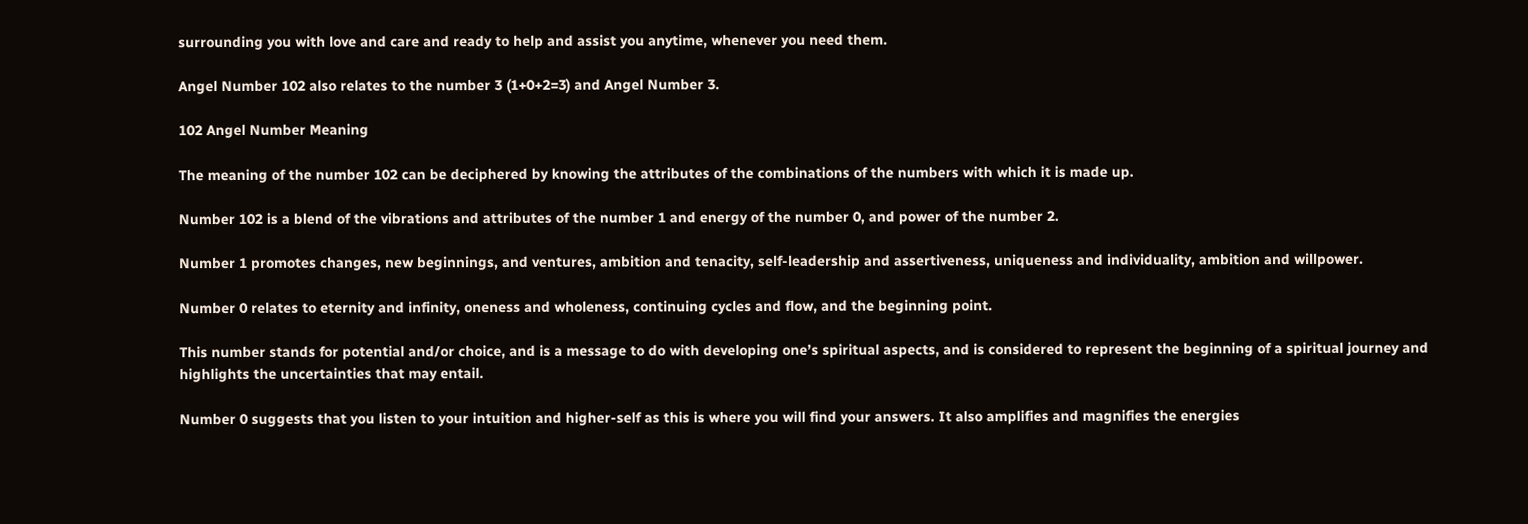surrounding you with love and care and ready to help and assist you anytime, whenever you need them.

Angel Number 102 also relates to the number 3 (1+0+2=3) and Angel Number 3.

102 Angel Number Meaning

The meaning of the number 102 can be deciphered by knowing the attributes of the combinations of the numbers with which it is made up.

Number 102 is a blend of the vibrations and attributes of the number 1 and energy of the number 0, and power of the number 2.

Number 1 promotes changes, new beginnings, and ventures, ambition and tenacity, self-leadership and assertiveness, uniqueness and individuality, ambition and willpower.

Number 0 relates to eternity and infinity, oneness and wholeness, continuing cycles and flow, and the beginning point.

This number stands for potential and/or choice, and is a message to do with developing one’s spiritual aspects, and is considered to represent the beginning of a spiritual journey and highlights the uncertainties that may entail.

Number 0 suggests that you listen to your intuition and higher-self as this is where you will find your answers. It also amplifies and magnifies the energies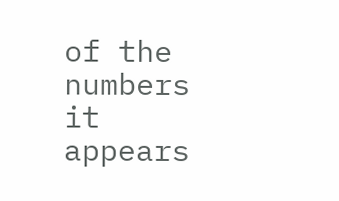of the numbers it appears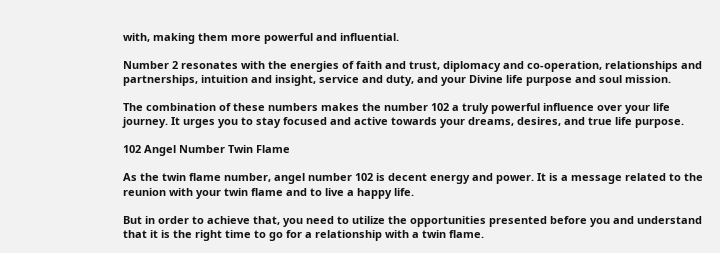with, making them more powerful and influential.

Number 2 resonates with the energies of faith and trust, diplomacy and co-operation, relationships and partnerships, intuition and insight, service and duty, and your Divine life purpose and soul mission.

The combination of these numbers makes the number 102 a truly powerful influence over your life journey. It urges you to stay focused and active towards your dreams, desires, and true life purpose.

102 Angel Number Twin Flame

As the twin flame number, angel number 102 is decent energy and power. It is a message related to the reunion with your twin flame and to live a happy life.

But in order to achieve that, you need to utilize the opportunities presented before you and understand that it is the right time to go for a relationship with a twin flame.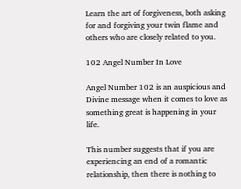Learn the art of forgiveness, both asking for and forgiving your twin flame and others who are closely related to you.

102 Angel Number In Love

Angel Number 102 is an auspicious and Divine message when it comes to love as something great is happening in your life.

This number suggests that if you are experiencing an end of a romantic relationship, then there is nothing to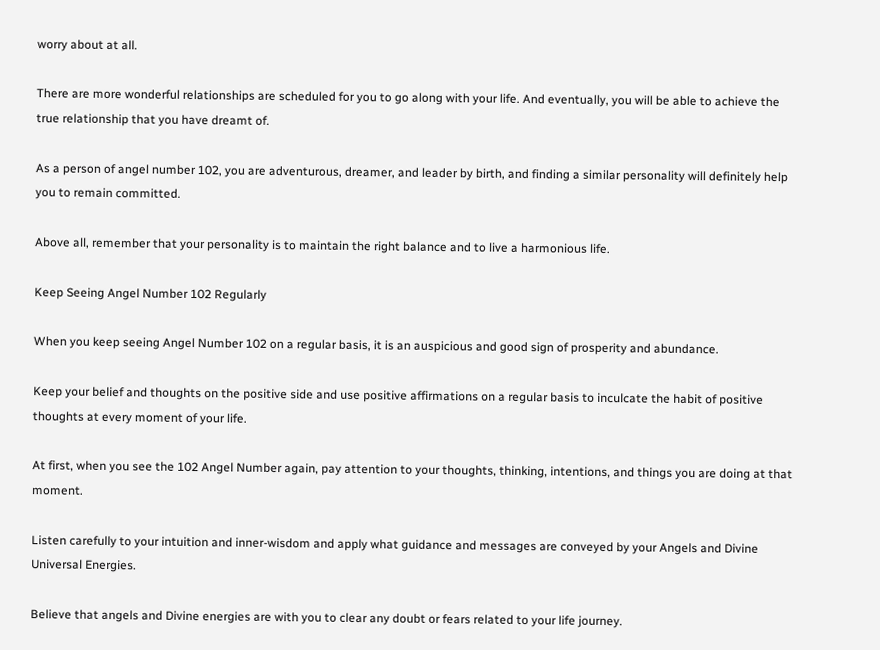worry about at all.

There are more wonderful relationships are scheduled for you to go along with your life. And eventually, you will be able to achieve the true relationship that you have dreamt of.

As a person of angel number 102, you are adventurous, dreamer, and leader by birth, and finding a similar personality will definitely help you to remain committed.

Above all, remember that your personality is to maintain the right balance and to live a harmonious life.

Keep Seeing Angel Number 102 Regularly

When you keep seeing Angel Number 102 on a regular basis, it is an auspicious and good sign of prosperity and abundance.

Keep your belief and thoughts on the positive side and use positive affirmations on a regular basis to inculcate the habit of positive thoughts at every moment of your life.

At first, when you see the 102 Angel Number again, pay attention to your thoughts, thinking, intentions, and things you are doing at that moment.

Listen carefully to your intuition and inner-wisdom and apply what guidance and messages are conveyed by your Angels and Divine Universal Energies.

Believe that angels and Divine energies are with you to clear any doubt or fears related to your life journey.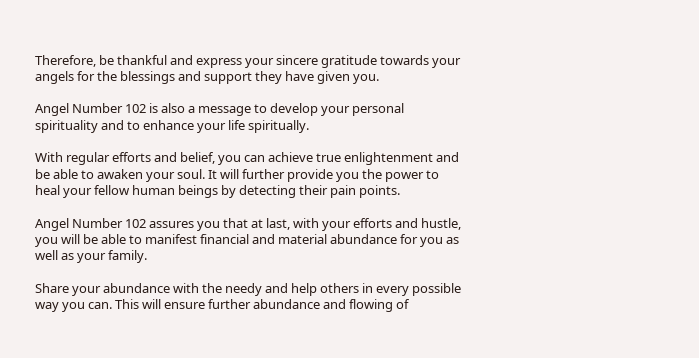Therefore, be thankful and express your sincere gratitude towards your angels for the blessings and support they have given you.

Angel Number 102 is also a message to develop your personal spirituality and to enhance your life spiritually.

With regular efforts and belief, you can achieve true enlightenment and be able to awaken your soul. It will further provide you the power to heal your fellow human beings by detecting their pain points.

Angel Number 102 assures you that at last, with your efforts and hustle, you will be able to manifest financial and material abundance for you as well as your family.

Share your abundance with the needy and help others in every possible way you can. This will ensure further abundance and flowing of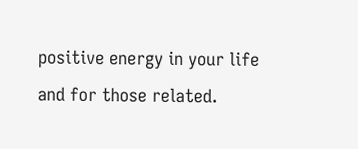positive energy in your life and for those related.